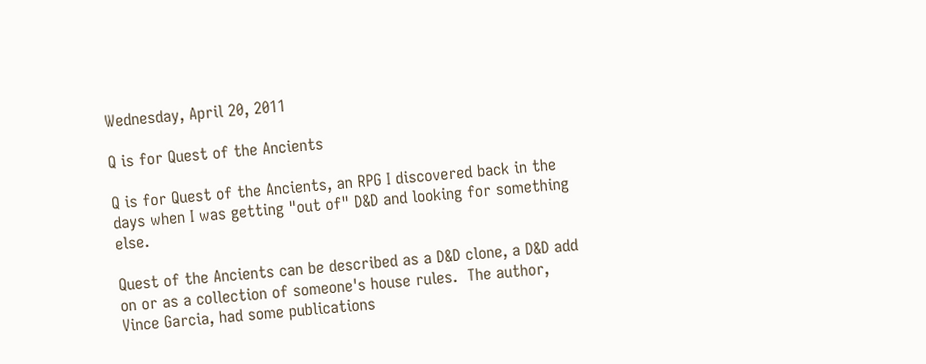Wednesday, April 20, 2011

Q is for Quest of the Ancients

Q is for Quest of the Ancients, an RPG I discovered back in the days when I was getting "out of" D&D and looking for something else.

Quest of the Ancients can be described as a D&D clone, a D&D add on or as a collection of someone's house rules.  The author, Vince Garcia, had some publications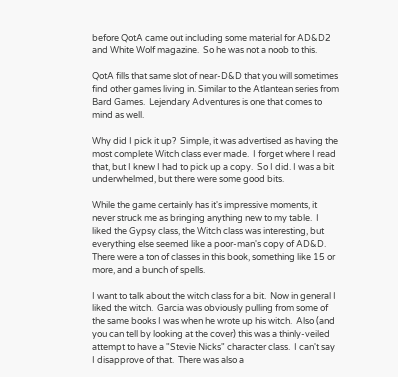before QotA came out including some material for AD&D2 and White Wolf magazine.  So he was not a noob to this.

QotA fills that same slot of near-D&D that you will sometimes find other games living in. Similar to the Atlantean series from Bard Games.  Lejendary Adventures is one that comes to mind as well.

Why did I pick it up?  Simple, it was advertised as having the most complete Witch class ever made.  I forget where I read that, but I knew I had to pick up a copy.  So I did. I was a bit underwhelmed, but there were some good bits.

While the game certainly has it's impressive moments, it never struck me as bringing anything new to my table.  I liked the Gypsy class, the Witch class was interesting, but everything else seemed like a poor-man's copy of AD&D.  There were a ton of classes in this book, something like 15 or more, and a bunch of spells.

I want to talk about the witch class for a bit.  Now in general I liked the witch.  Garcia was obviously pulling from some of the same books I was when he wrote up his witch.  Also (and you can tell by looking at the cover) this was a thinly-veiled attempt to have a "Stevie Nicks" character class.  I can't say I disapprove of that.  There was also a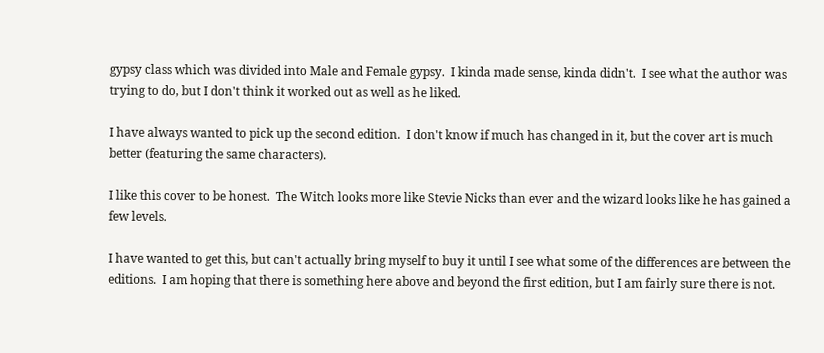gypsy class which was divided into Male and Female gypsy.  I kinda made sense, kinda didn't.  I see what the author was trying to do, but I don't think it worked out as well as he liked.

I have always wanted to pick up the second edition.  I don't know if much has changed in it, but the cover art is much better (featuring the same characters).

I like this cover to be honest.  The Witch looks more like Stevie Nicks than ever and the wizard looks like he has gained a few levels.

I have wanted to get this, but can't actually bring myself to buy it until I see what some of the differences are between the editions.  I am hoping that there is something here above and beyond the first edition, but I am fairly sure there is not.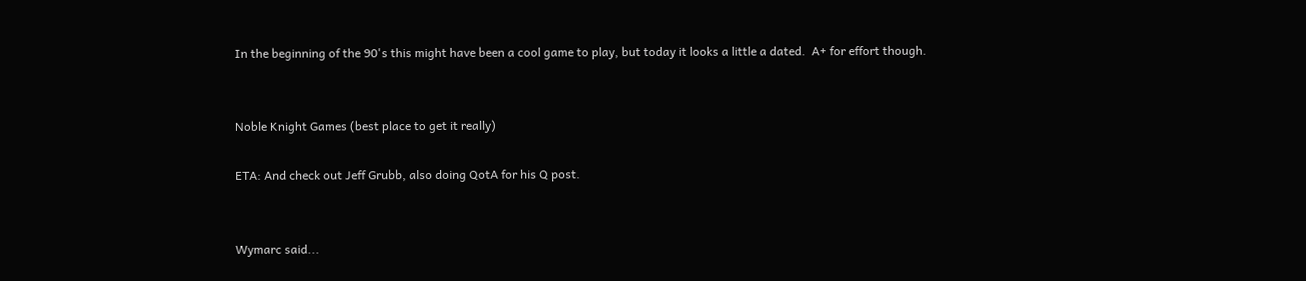In the beginning of the 90's this might have been a cool game to play, but today it looks a little a dated.  A+ for effort though.


Noble Knight Games (best place to get it really)

ETA: And check out Jeff Grubb, also doing QotA for his Q post.


Wymarc said...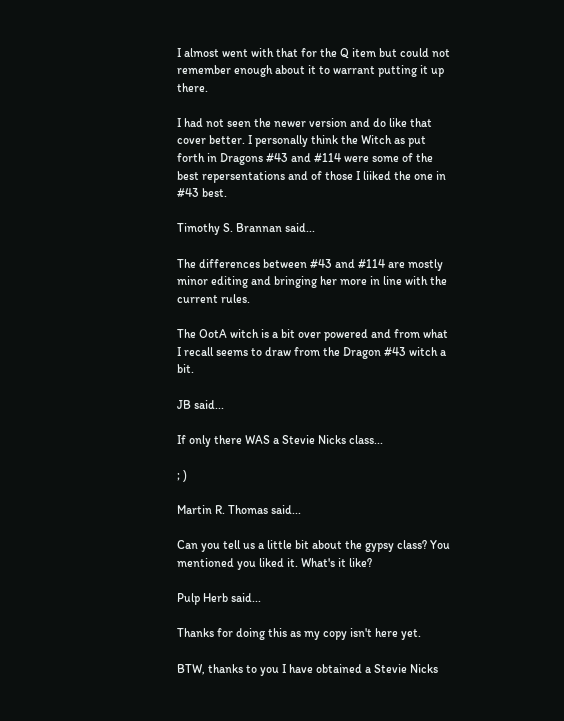I almost went with that for the Q item but could not remember enough about it to warrant putting it up there.

I had not seen the newer version and do like that cover better. I personally think the Witch as put forth in Dragons #43 and #114 were some of the best repersentations and of those I liiked the one in #43 best.

Timothy S. Brannan said...

The differences between #43 and #114 are mostly minor editing and bringing her more in line with the current rules.

The OotA witch is a bit over powered and from what I recall seems to draw from the Dragon #43 witch a bit.

JB said...

If only there WAS a Stevie Nicks class...

; )

Martin R. Thomas said...

Can you tell us a little bit about the gypsy class? You mentioned you liked it. What's it like?

Pulp Herb said...

Thanks for doing this as my copy isn't here yet.

BTW, thanks to you I have obtained a Stevie Nicks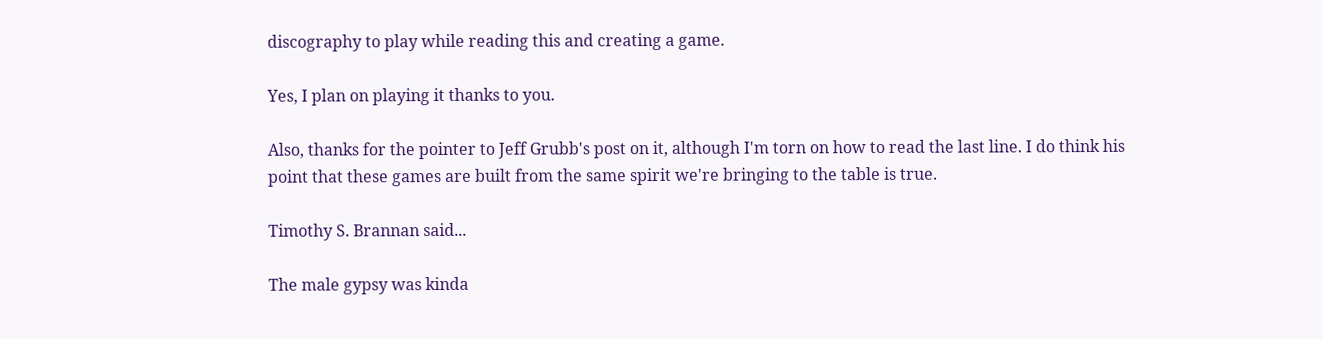discography to play while reading this and creating a game.

Yes, I plan on playing it thanks to you.

Also, thanks for the pointer to Jeff Grubb's post on it, although I'm torn on how to read the last line. I do think his point that these games are built from the same spirit we're bringing to the table is true.

Timothy S. Brannan said...

The male gypsy was kinda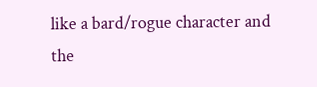like a bard/rogue character and the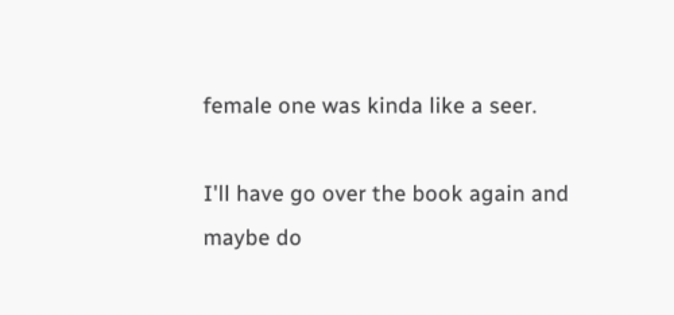female one was kinda like a seer.

I'll have go over the book again and maybe do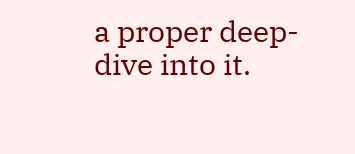a proper deep-dive into it.